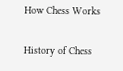How Chess Works

History of Chess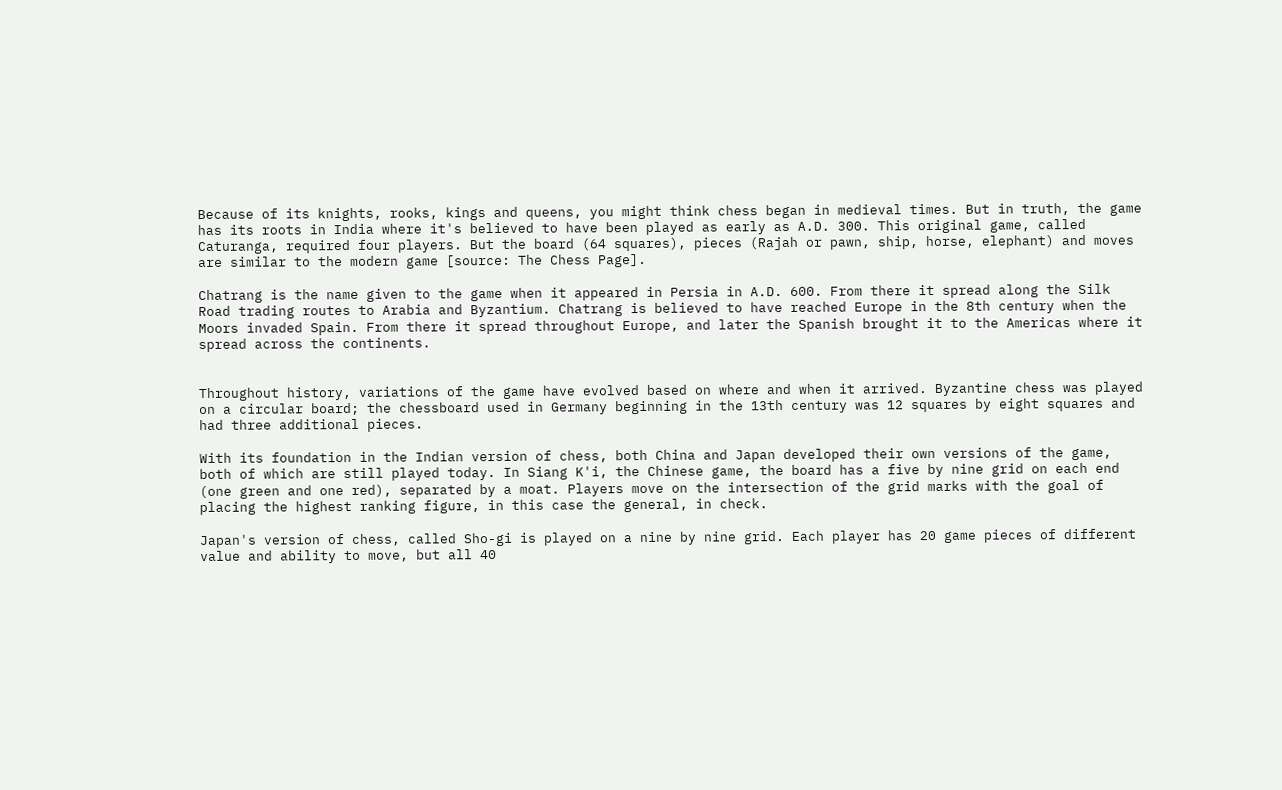Because of its knights, rooks, kings and queens, you might think chess began in medieval times. But in truth, the game has its roots in India where it's believed to have been played as early as A.D. 300. This original game, called Caturanga, required four players. But the board (64 squares), pieces (Rajah or pawn, ship, horse, elephant) and moves are similar to the modern game [source: The Chess Page].

Chatrang is the name given to the game when it appeared in Persia in A.D. 600. From there it spread along the Silk Road trading routes to Arabia and Byzantium. Chatrang is believed to have reached Europe in the 8th century when the Moors invaded Spain. From there it spread throughout Europe, and later the Spanish brought it to the Americas where it spread across the continents.


Throughout history, variations of the game have evolved based on where and when it arrived. Byzantine chess was played on a circular board; the chessboard used in Germany beginning in the 13th century was 12 squares by eight squares and had three additional pieces.

With its foundation in the Indian version of chess, both China and Japan developed their own versions of the game, both of which are still played today. In Siang K'i, the Chinese game, the board has a five by nine grid on each end (one green and one red), separated by a moat. Players move on the intersection of the grid marks with the goal of placing the highest ranking figure, in this case the general, in check.

Japan's version of chess, called Sho-gi is played on a nine by nine grid. Each player has 20 game pieces of different value and ability to move, but all 40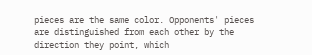pieces are the same color. Opponents' pieces are distinguished from each other by the direction they point, which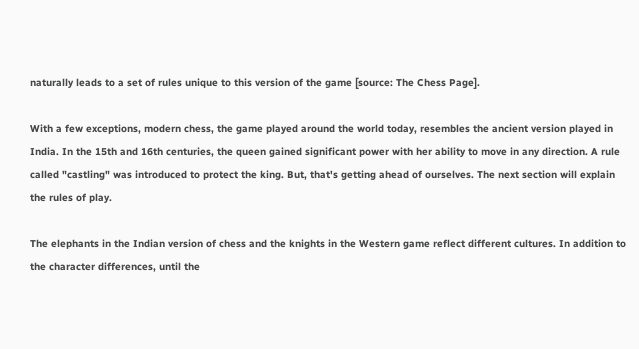naturally leads to a set of rules unique to this version of the game [source: The Chess Page].

With a few exceptions, modern chess, the game played around the world today, resembles the ancient version played in India. In the 15th and 16th centuries, the queen gained significant power with her ability to move in any direction. A rule called "castling" was introduced to protect the king. But, that's getting ahead of ourselves. The next section will explain the rules of play.

The elephants in the Indian version of chess and the knights in the Western game reflect different cultures. In addition to the character differences, until the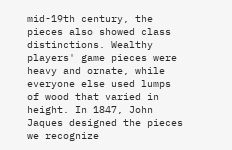mid-19th century, the pieces also showed class distinctions. Wealthy players' game pieces were heavy and ornate, while everyone else used lumps of wood that varied in height. In 1847, John Jaques designed the pieces we recognize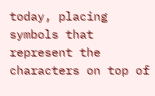today, placing symbols that represent the characters on top of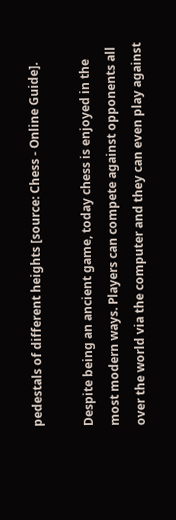pedestals of different heights [source: Chess - Online Guide].

Despite being an ancient game, today chess is enjoyed in the most modern ways. Players can compete against opponents all over the world via the computer and they can even play against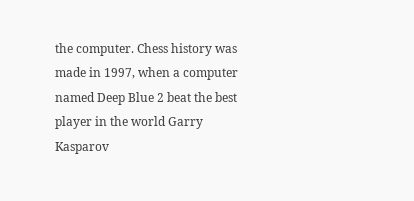the computer. Chess history was made in 1997, when a computer named Deep Blue 2 beat the best player in the world Garry Kasparov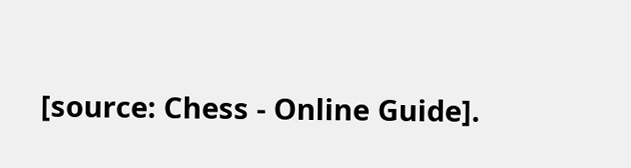[source: Chess - Online Guide].